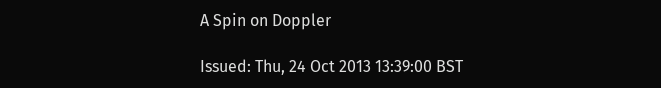A Spin on Doppler

Issued: Thu, 24 Oct 2013 13:39:00 BST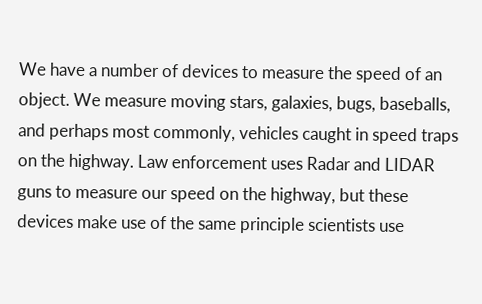We have a number of devices to measure the speed of an object. We measure moving stars, galaxies, bugs, baseballs, and perhaps most commonly, vehicles caught in speed traps on the highway. Law enforcement uses Radar and LIDAR guns to measure our speed on the highway, but these devices make use of the same principle scientists use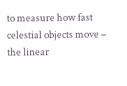to measure how fast celestial objects move – the linear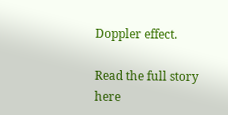Doppler effect.

Read the full story here